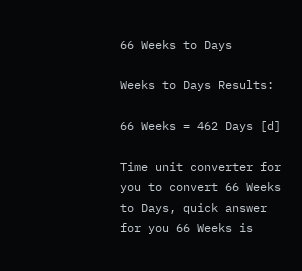66 Weeks to Days

Weeks to Days Results:

66 Weeks = 462 Days [d]

Time unit converter for you to convert 66 Weeks to Days, quick answer for you 66 Weeks is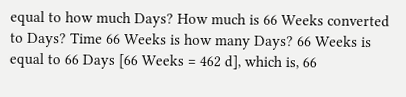equal to how much Days? How much is 66 Weeks converted to Days? Time 66 Weeks is how many Days? 66 Weeks is equal to 66 Days [66 Weeks = 462 d], which is, 66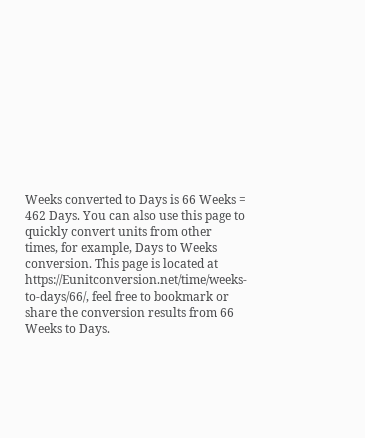Weeks converted to Days is 66 Weeks = 462 Days. You can also use this page to quickly convert units from other times, for example, Days to Weeks conversion. This page is located at https://Eunitconversion.net/time/weeks-to-days/66/, feel free to bookmark or share the conversion results from 66 Weeks to Days.